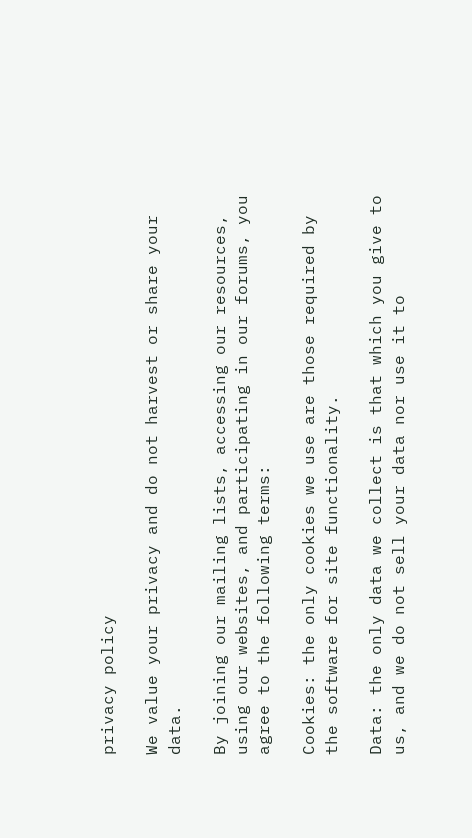privacy policy

We value your privacy and do not harvest or share your data.

By joining our mailing lists, accessing our resources, using our websites, and participating in our forums, you agree to the following terms:

Cookies: the only cookies we use are those required by the software for site functionality.

Data: the only data we collect is that which you give to us, and we do not sell your data nor use it to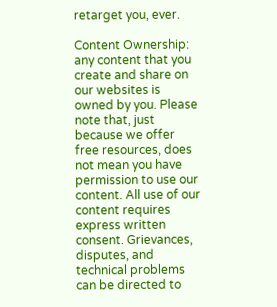retarget you, ever.

Content Ownership: any content that you create and share on our websites is owned by you. Please note that, just because we offer free resources, does not mean you have permission to use our content. All use of our content requires express written consent. Grievances, disputes, and technical problems can be directed to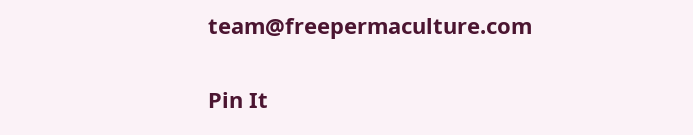team@freepermaculture.com

Pin It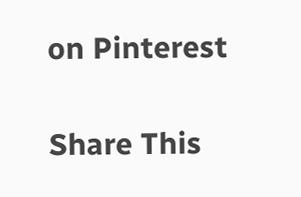on Pinterest

Share This